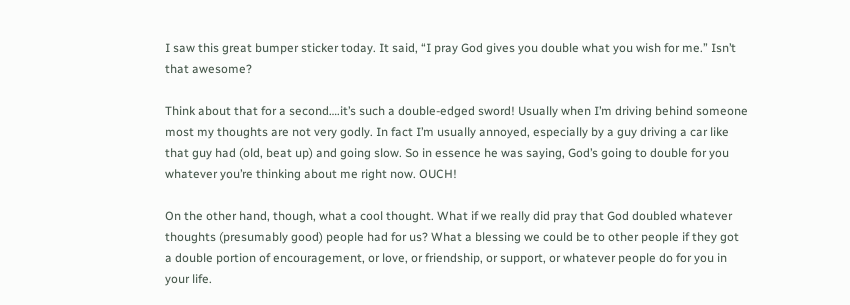I saw this great bumper sticker today. It said, “I pray God gives you double what you wish for me.” Isn’t that awesome?

Think about that for a second….it’s such a double-edged sword! Usually when I’m driving behind someone most my thoughts are not very godly. In fact I’m usually annoyed, especially by a guy driving a car like that guy had (old, beat up) and going slow. So in essence he was saying, God’s going to double for you whatever you’re thinking about me right now. OUCH!

On the other hand, though, what a cool thought. What if we really did pray that God doubled whatever thoughts (presumably good) people had for us? What a blessing we could be to other people if they got a double portion of encouragement, or love, or friendship, or support, or whatever people do for you in your life.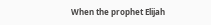When the prophet Elijah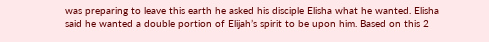was preparing to leave this earth he asked his disciple Elisha what he wanted. Elisha said he wanted a double portion of Elijah’s spirit to be upon him. Based on this 2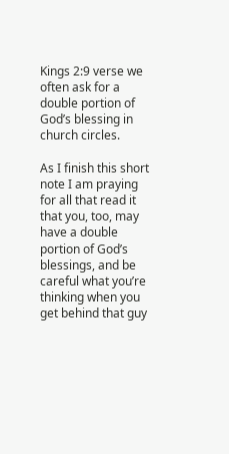Kings 2:9 verse we often ask for a double portion of God’s blessing in church circles.

As I finish this short note I am praying for all that read it that you, too, may have a double portion of God’s blessings, and be careful what you’re thinking when you get behind that guy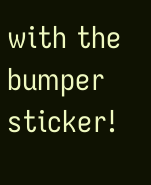with the bumper sticker!